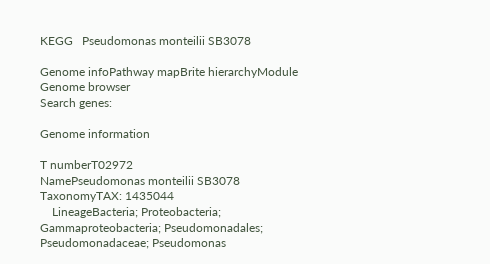KEGG   Pseudomonas monteilii SB3078

Genome infoPathway mapBrite hierarchyModule Genome browser
Search genes:

Genome information

T numberT02972
NamePseudomonas monteilii SB3078
TaxonomyTAX: 1435044
    LineageBacteria; Proteobacteria; Gammaproteobacteria; Pseudomonadales; Pseudomonadaceae; Pseudomonas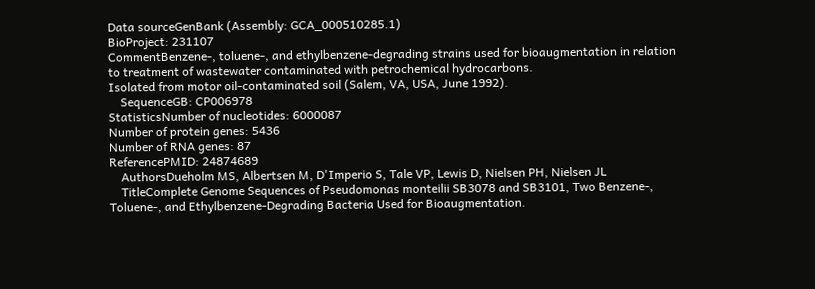Data sourceGenBank (Assembly: GCA_000510285.1)
BioProject: 231107
CommentBenzene-, toluene-, and ethylbenzene-degrading strains used for bioaugmentation in relation to treatment of wastewater contaminated with petrochemical hydrocarbons.
Isolated from motor oil-contaminated soil (Salem, VA, USA, June 1992).
    SequenceGB: CP006978
StatisticsNumber of nucleotides: 6000087
Number of protein genes: 5436
Number of RNA genes: 87
ReferencePMID: 24874689
    AuthorsDueholm MS, Albertsen M, D'Imperio S, Tale VP, Lewis D, Nielsen PH, Nielsen JL
    TitleComplete Genome Sequences of Pseudomonas monteilii SB3078 and SB3101, Two Benzene-, Toluene-, and Ethylbenzene-Degrading Bacteria Used for Bioaugmentation.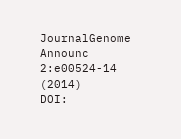JournalGenome Announc 2:e00524-14 (2014)
DOI: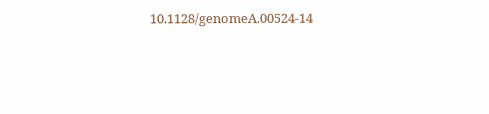10.1128/genomeA.00524-14